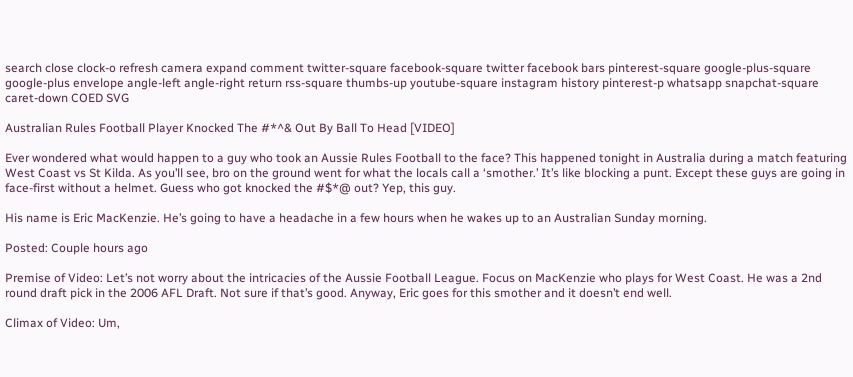search close clock-o refresh camera expand comment twitter-square facebook-square twitter facebook bars pinterest-square google-plus-square google-plus envelope angle-left angle-right return rss-square thumbs-up youtube-square instagram history pinterest-p whatsapp snapchat-square caret-down COED SVG

Australian Rules Football Player Knocked The #*^& Out By Ball To Head [VIDEO]

Ever wondered what would happen to a guy who took an Aussie Rules Football to the face? This happened tonight in Australia during a match featuring West Coast vs St Kilda. As you’ll see, bro on the ground went for what the locals call a ‘smother.’ It’s like blocking a punt. Except these guys are going in face-first without a helmet. Guess who got knocked the #$*@ out? Yep, this guy.

His name is Eric MacKenzie. He’s going to have a headache in a few hours when he wakes up to an Australian Sunday morning.

Posted: Couple hours ago

Premise of Video: Let’s not worry about the intricacies of the Aussie Football League. Focus on MacKenzie who plays for West Coast. He was a 2nd round draft pick in the 2006 AFL Draft. Not sure if that’s good. Anyway, Eric goes for this smother and it doesn’t end well.

Climax of Video: Um,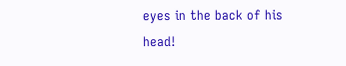eyes in the back of his head!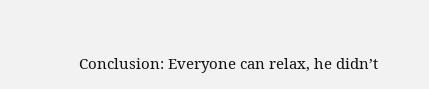Conclusion: Everyone can relax, he didn’t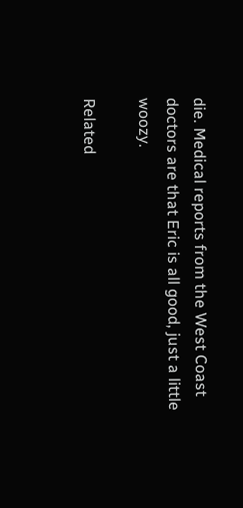die. Medical reports from the West Coast doctors are that Eric is all good, just a little woozy.

Related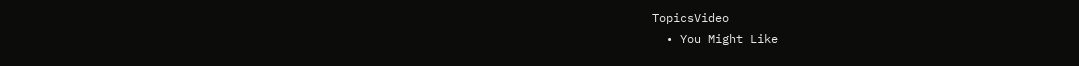TopicsVideo
  • You Might Like